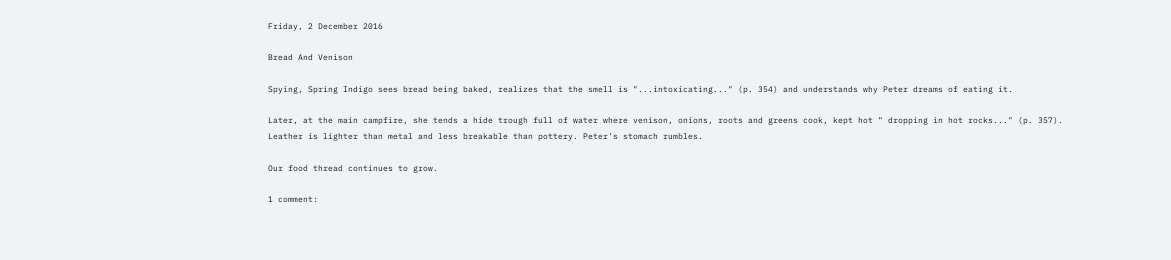Friday, 2 December 2016

Bread And Venison

Spying, Spring Indigo sees bread being baked, realizes that the smell is "...intoxicating..." (p. 354) and understands why Peter dreams of eating it.

Later, at the main campfire, she tends a hide trough full of water where venison, onions, roots and greens cook, kept hot " dropping in hot rocks..." (p. 357). Leather is lighter than metal and less breakable than pottery. Peter's stomach rumbles.

Our food thread continues to grow.

1 comment: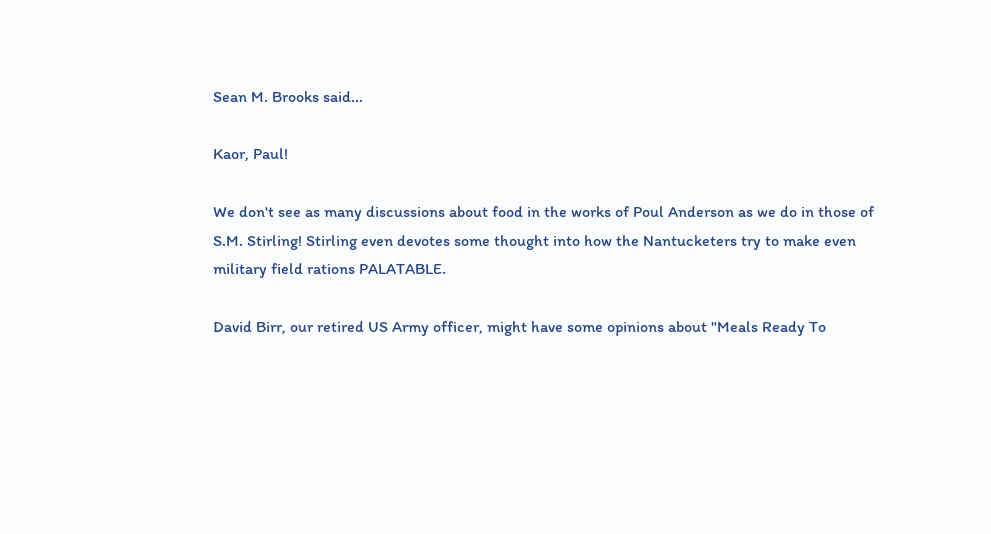Sean M. Brooks said...

Kaor, Paul!

We don't see as many discussions about food in the works of Poul Anderson as we do in those of S.M. Stirling! Stirling even devotes some thought into how the Nantucketers try to make even military field rations PALATABLE.

David Birr, our retired US Army officer, might have some opinions about "Meals Ready To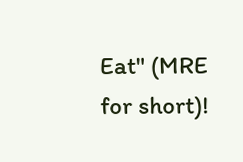Eat" (MRE for short)!